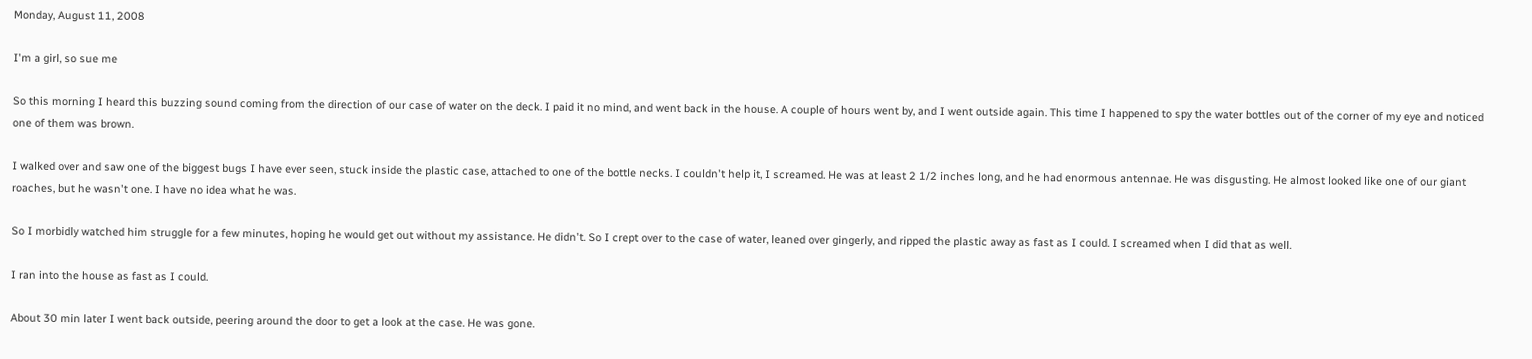Monday, August 11, 2008

I'm a girl, so sue me

So this morning I heard this buzzing sound coming from the direction of our case of water on the deck. I paid it no mind, and went back in the house. A couple of hours went by, and I went outside again. This time I happened to spy the water bottles out of the corner of my eye and noticed one of them was brown.

I walked over and saw one of the biggest bugs I have ever seen, stuck inside the plastic case, attached to one of the bottle necks. I couldn't help it, I screamed. He was at least 2 1/2 inches long, and he had enormous antennae. He was disgusting. He almost looked like one of our giant roaches, but he wasn't one. I have no idea what he was.

So I morbidly watched him struggle for a few minutes, hoping he would get out without my assistance. He didn't. So I crept over to the case of water, leaned over gingerly, and ripped the plastic away as fast as I could. I screamed when I did that as well.

I ran into the house as fast as I could.

About 30 min later I went back outside, peering around the door to get a look at the case. He was gone.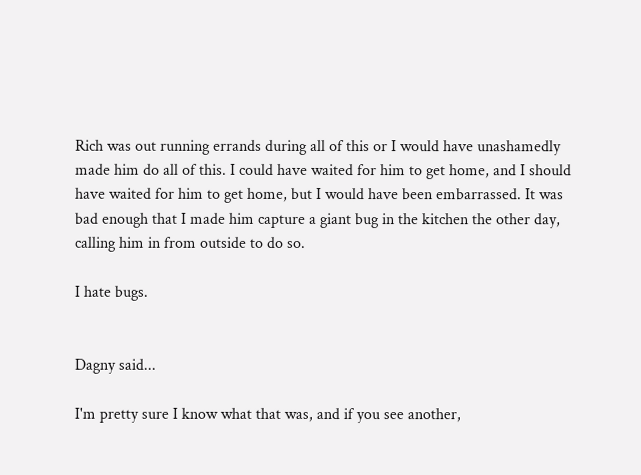Rich was out running errands during all of this or I would have unashamedly made him do all of this. I could have waited for him to get home, and I should have waited for him to get home, but I would have been embarrassed. It was bad enough that I made him capture a giant bug in the kitchen the other day, calling him in from outside to do so.

I hate bugs.


Dagny said...

I'm pretty sure I know what that was, and if you see another,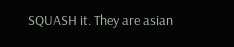SQUASH it. They are asian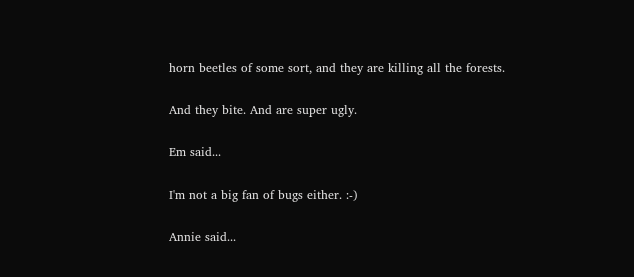horn beetles of some sort, and they are killing all the forests.

And they bite. And are super ugly.

Em said...

I'm not a big fan of bugs either. :-)

Annie said...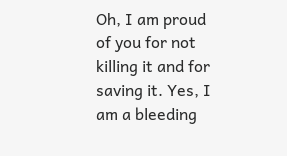Oh, I am proud of you for not killing it and for saving it. Yes, I am a bleeding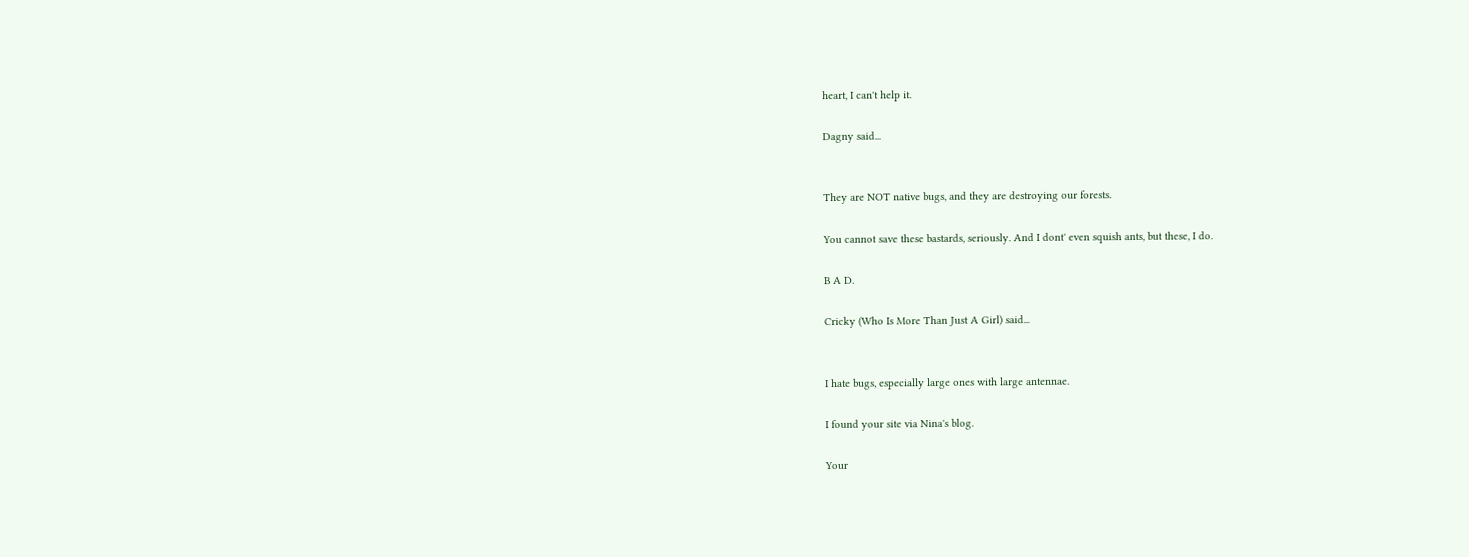heart, I can't help it.

Dagny said...


They are NOT native bugs, and they are destroying our forests.

You cannot save these bastards, seriously. And I dont' even squish ants, but these, I do.

B A D.

Cricky (Who Is More Than Just A Girl) said...


I hate bugs, especially large ones with large antennae.

I found your site via Nina's blog.

Your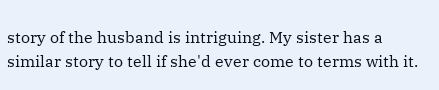story of the husband is intriguing. My sister has a similar story to tell if she'd ever come to terms with it.